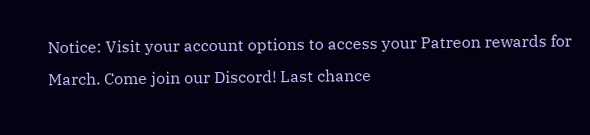Notice: Visit your account options to access your Patreon rewards for March. Come join our Discord! Last chance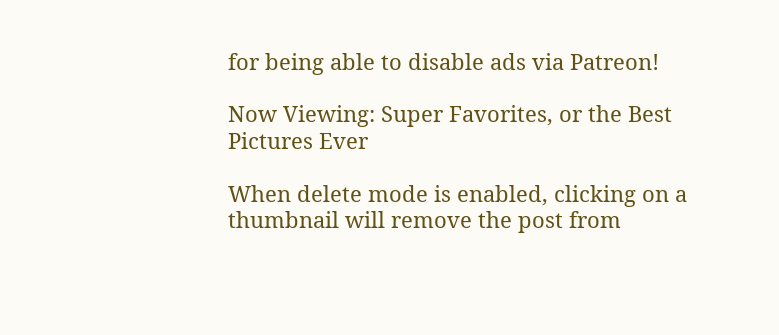for being able to disable ads via Patreon!

Now Viewing: Super Favorites, or the Best Pictures Ever

When delete mode is enabled, clicking on a thumbnail will remove the post from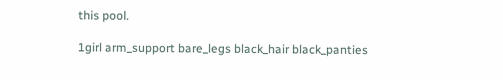this pool.

1girl arm_support bare_legs black_hair black_panties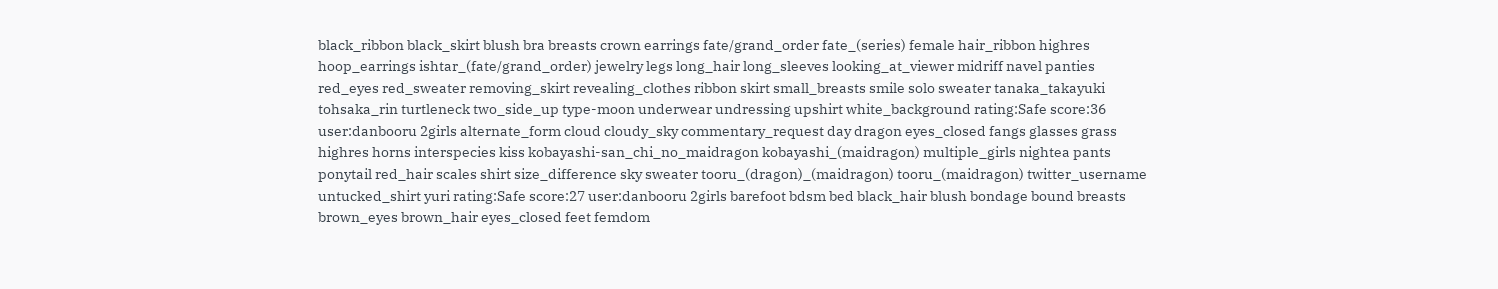black_ribbon black_skirt blush bra breasts crown earrings fate/grand_order fate_(series) female hair_ribbon highres hoop_earrings ishtar_(fate/grand_order) jewelry legs long_hair long_sleeves looking_at_viewer midriff navel panties red_eyes red_sweater removing_skirt revealing_clothes ribbon skirt small_breasts smile solo sweater tanaka_takayuki tohsaka_rin turtleneck two_side_up type-moon underwear undressing upshirt white_background rating:Safe score:36 user:danbooru 2girls alternate_form cloud cloudy_sky commentary_request day dragon eyes_closed fangs glasses grass highres horns interspecies kiss kobayashi-san_chi_no_maidragon kobayashi_(maidragon) multiple_girls nightea pants ponytail red_hair scales shirt size_difference sky sweater tooru_(dragon)_(maidragon) tooru_(maidragon) twitter_username untucked_shirt yuri rating:Safe score:27 user:danbooru 2girls barefoot bdsm bed black_hair blush bondage bound breasts brown_eyes brown_hair eyes_closed feet femdom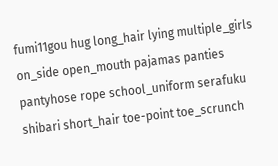fumi11gou hug long_hair lying multiple_girls on_side open_mouth pajamas panties pantyhose rope school_uniform serafuku shibari short_hair toe-point toe_scrunch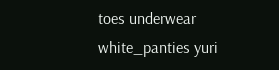toes underwear white_panties yuri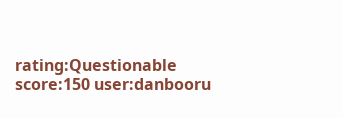rating:Questionable score:150 user:danbooru